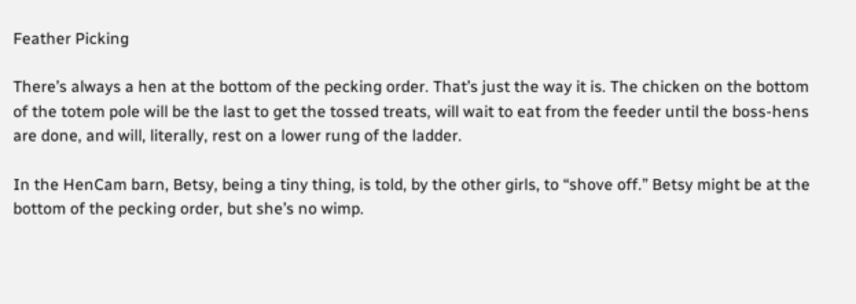Feather Picking

There’s always a hen at the bottom of the pecking order. That’s just the way it is. The chicken on the bottom of the totem pole will be the last to get the tossed treats, will wait to eat from the feeder until the boss-hens are done, and will, literally, rest on a lower rung of the ladder.

In the HenCam barn, Betsy, being a tiny thing, is told, by the other girls, to “shove off.” Betsy might be at the bottom of the pecking order, but she’s no wimp.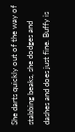She darts quickly out of the way of stabbing beaks, she dodges and dashes and does just fine. Buffy is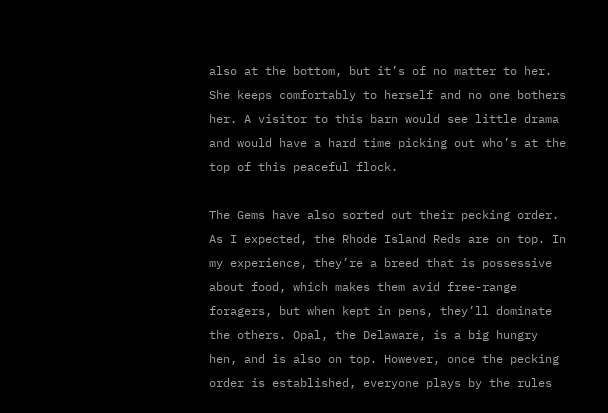also at the bottom, but it’s of no matter to her. She keeps comfortably to herself and no one bothers her. A visitor to this barn would see little drama and would have a hard time picking out who’s at the top of this peaceful flock.

The Gems have also sorted out their pecking order. As I expected, the Rhode Island Reds are on top. In my experience, they’re a breed that is possessive about food, which makes them avid free-range foragers, but when kept in pens, they’ll dominate the others. Opal, the Delaware, is a big hungry hen, and is also on top. However, once the pecking order is established, everyone plays by the rules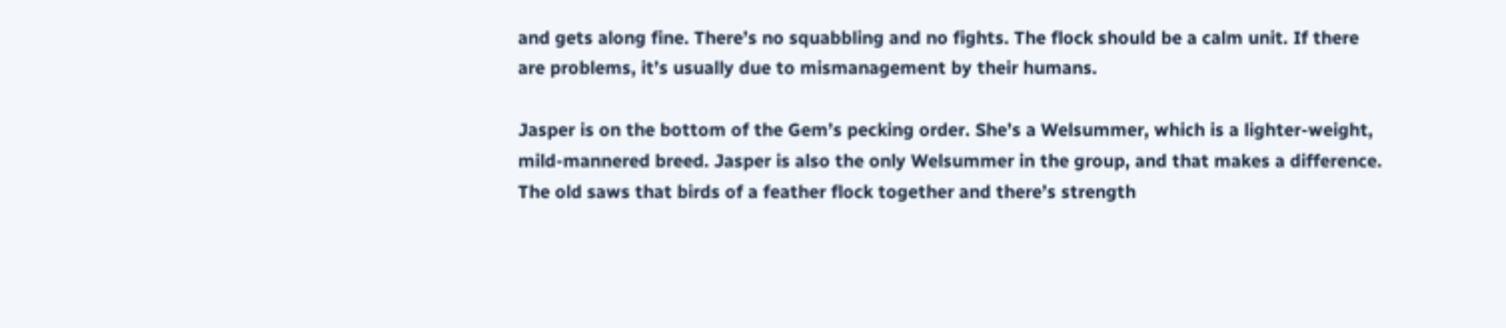and gets along fine. There’s no squabbling and no fights. The flock should be a calm unit. If there are problems, it’s usually due to mismanagement by their humans.

Jasper is on the bottom of the Gem’s pecking order. She’s a Welsummer, which is a lighter-weight, mild-mannered breed. Jasper is also the only Welsummer in the group, and that makes a difference. The old saws that birds of a feather flock together and there’s strength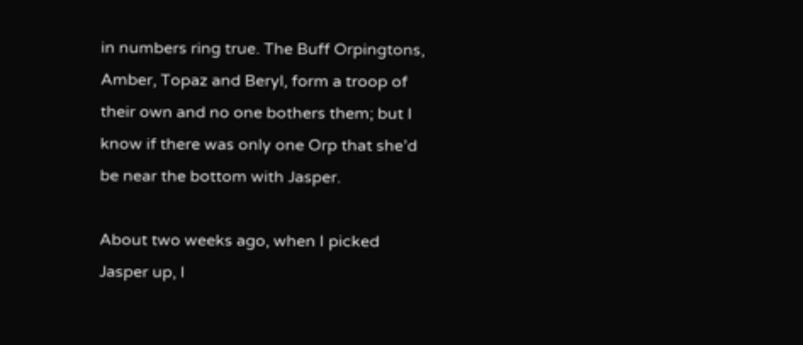in numbers ring true. The Buff Orpingtons, Amber, Topaz and Beryl, form a troop of their own and no one bothers them; but I know if there was only one Orp that she’d be near the bottom with Jasper.

About two weeks ago, when I picked Jasper up, I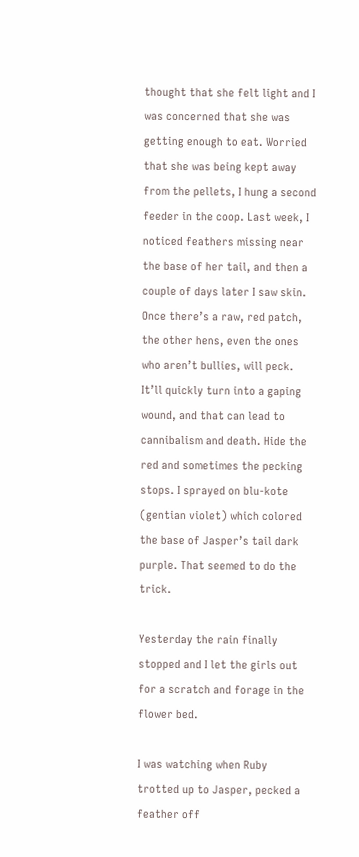thought that she felt light and I was concerned that she was getting enough to eat. Worried that she was being kept away from the pellets, I hung a second feeder in the coop. Last week, I noticed feathers missing near the base of her tail, and then a couple of days later I saw skin. Once there’s a raw, red patch, the other hens, even the ones who aren’t bullies, will peck. It’ll quickly turn into a gaping wound, and that can lead to cannibalism and death. Hide the red and sometimes the pecking stops. I sprayed on blu-kote (gentian violet) which colored the base of Jasper’s tail dark purple. That seemed to do the trick.

Yesterday the rain finally stopped and I let the girls out for a scratch and forage in the flower bed.

I was watching when Ruby trotted up to Jasper, pecked a feather off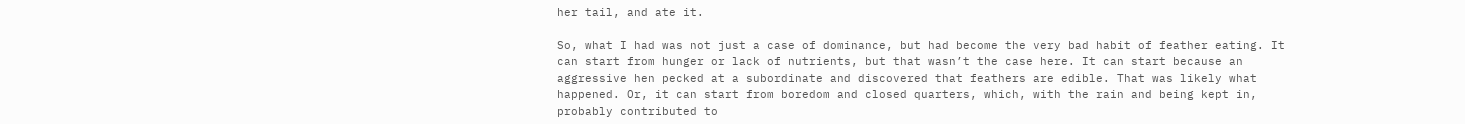her tail, and ate it.

So, what I had was not just a case of dominance, but had become the very bad habit of feather eating. It can start from hunger or lack of nutrients, but that wasn’t the case here. It can start because an aggressive hen pecked at a subordinate and discovered that feathers are edible. That was likely what happened. Or, it can start from boredom and closed quarters, which, with the rain and being kept in, probably contributed to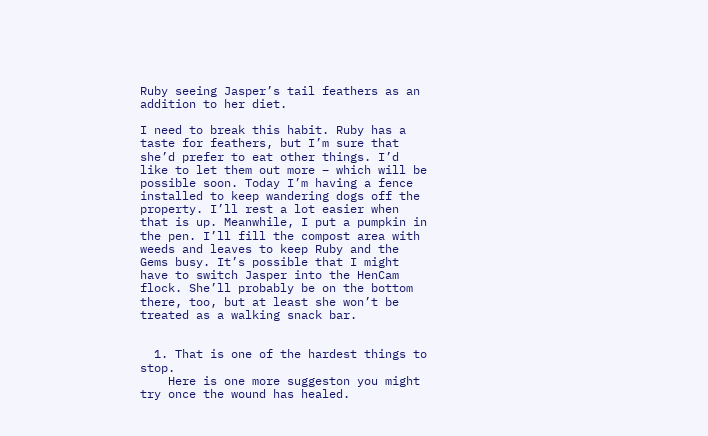Ruby seeing Jasper’s tail feathers as an addition to her diet.

I need to break this habit. Ruby has a taste for feathers, but I’m sure that she’d prefer to eat other things. I’d like to let them out more – which will be possible soon. Today I’m having a fence installed to keep wandering dogs off the property. I’ll rest a lot easier when that is up. Meanwhile, I put a pumpkin in the pen. I’ll fill the compost area with weeds and leaves to keep Ruby and the Gems busy. It’s possible that I might have to switch Jasper into the HenCam flock. She’ll probably be on the bottom there, too, but at least she won’t be treated as a walking snack bar.


  1. That is one of the hardest things to stop.
    Here is one more suggeston you might try once the wound has healed.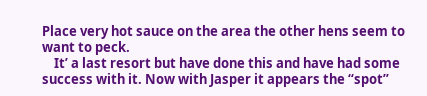Place very hot sauce on the area the other hens seem to want to peck.
    It’ a last resort but have done this and have had some success with it. Now with Jasper it appears the “spot”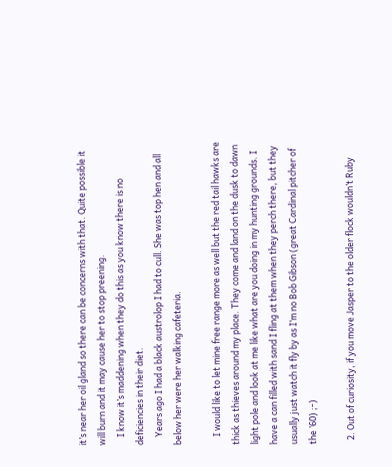it’s near her oil gland so there can be concerns with that. Quite possible it will burn and it may cause her to stop preening.
    I know it’s maddening when they do this as you know there is no deficiencies in their diet.
    Years ago I had a black austrolop I had to cull. She was top hen and all below her were her walking cafeteria.

    I would like to let mine free range more as well but the red tail hawks are thick as thieves around my place. They come and land on the dusk to dawn light pole and look at me like what are you doing in my hunting grounds. I have a can filled with sand I fling at them when they perch there, but they usually just watch it fly by as I’m no Bob Gibson (great Cardinal pitcher of the ’60) ;-)

  2. Out of curiosity, if you move Jasper to the older flock wouldn’t Ruby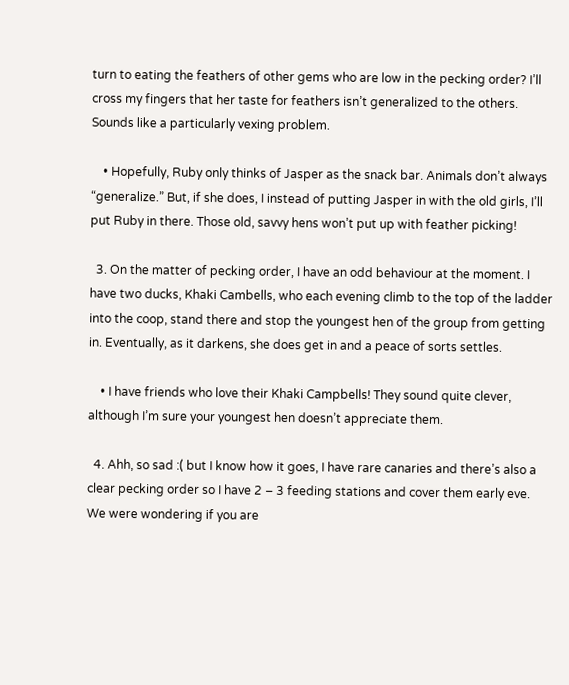turn to eating the feathers of other gems who are low in the pecking order? I’ll cross my fingers that her taste for feathers isn’t generalized to the others. Sounds like a particularly vexing problem.

    • Hopefully, Ruby only thinks of Jasper as the snack bar. Animals don’t always “generalize.” But, if she does, I instead of putting Jasper in with the old girls, I’ll put Ruby in there. Those old, savvy hens won’t put up with feather picking!

  3. On the matter of pecking order, I have an odd behaviour at the moment. I have two ducks, Khaki Cambells, who each evening climb to the top of the ladder into the coop, stand there and stop the youngest hen of the group from getting in. Eventually, as it darkens, she does get in and a peace of sorts settles.

    • I have friends who love their Khaki Campbells! They sound quite clever, although I’m sure your youngest hen doesn’t appreciate them.

  4. Ahh, so sad :( but I know how it goes, I have rare canaries and there’s also a clear pecking order so I have 2 – 3 feeding stations and cover them early eve. We were wondering if you are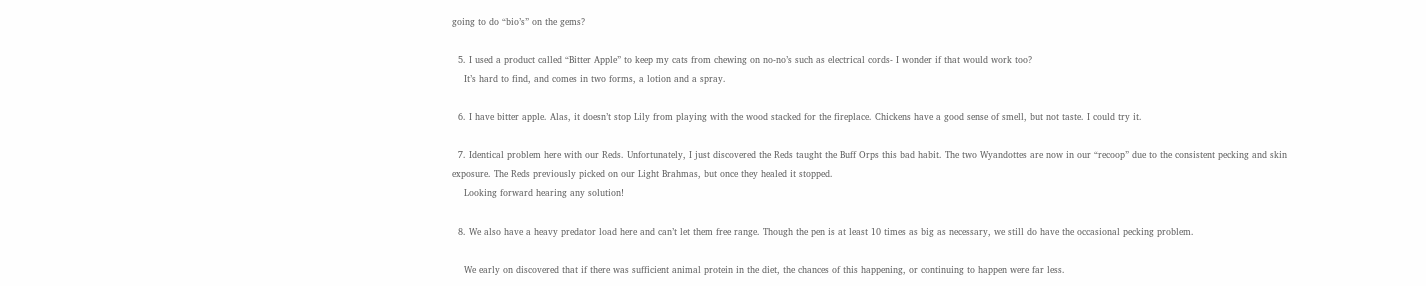going to do “bio’s” on the gems?

  5. I used a product called “Bitter Apple” to keep my cats from chewing on no-no’s such as electrical cords- I wonder if that would work too?
    It’s hard to find, and comes in two forms, a lotion and a spray.

  6. I have bitter apple. Alas, it doesn’t stop Lily from playing with the wood stacked for the fireplace. Chickens have a good sense of smell, but not taste. I could try it.

  7. Identical problem here with our Reds. Unfortunately, I just discovered the Reds taught the Buff Orps this bad habit. The two Wyandottes are now in our “recoop” due to the consistent pecking and skin exposure. The Reds previously picked on our Light Brahmas, but once they healed it stopped.
    Looking forward hearing any solution!

  8. We also have a heavy predator load here and can’t let them free range. Though the pen is at least 10 times as big as necessary, we still do have the occasional pecking problem.

    We early on discovered that if there was sufficient animal protein in the diet, the chances of this happening, or continuing to happen were far less.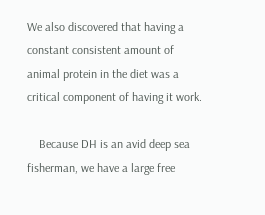We also discovered that having a constant consistent amount of animal protein in the diet was a critical component of having it work.

    Because DH is an avid deep sea fisherman, we have a large free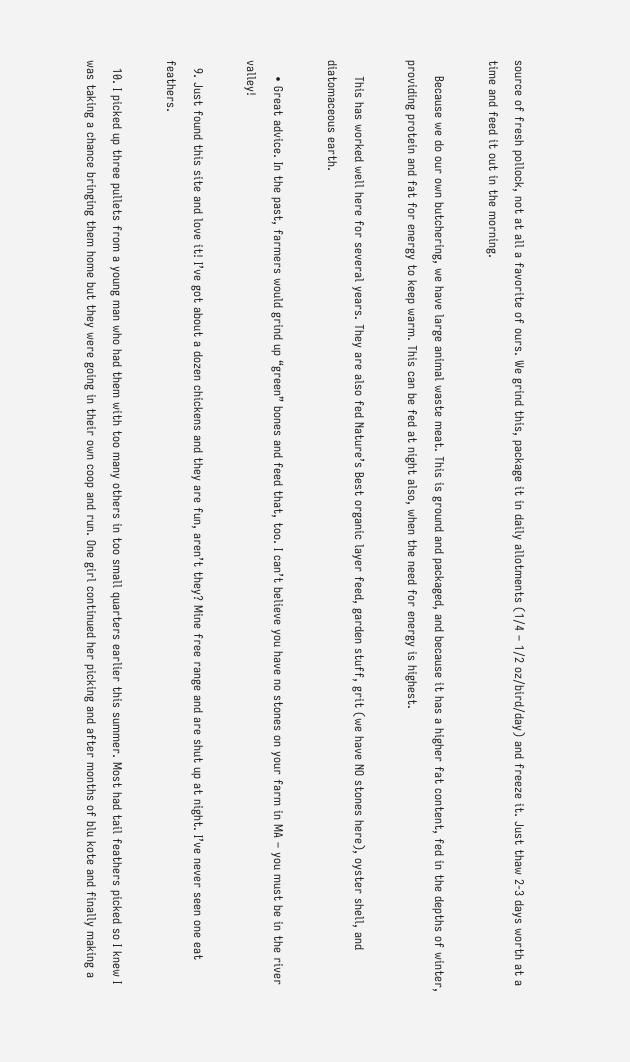source of fresh pollock, not at all a favorite of ours. We grind this, package it in daily allotments (1/4 – 1/2 oz/bird/day) and freeze it. Just thaw 2-3 days worth at a time and feed it out in the morning.

    Because we do our own butchering, we have large animal waste meat. This is ground and packaged, and because it has a higher fat content, fed in the depths of winter, providing protein and fat for energy to keep warm. This can be fed at night also, when the need for energy is highest.

    This has worked well here for several years. They are also fed Nature’s Best organic layer feed, garden stuff, grit (we have NO stones here), oyster shell, and diatomaceous earth.

    • Great advice. In the past, farmers would grind up “green” bones and feed that, too. I can’t believe you have no stones on your farm in MA – you must be in the river valley!

  9. Just found this site and love it! I’ve got about a dozen chickens and they are fun, aren’t they? Mine free range and are shut up at night. I’ve never seen one eat feathers.

  10. I picked up three pullets from a young man who had them with too many others in too small quarters earlier this summer. Most had tail feathers picked so I knew I was taking a chance bringing them home but they were going in their own coop and run. One girl continued her picking and after months of blu kote and finally making a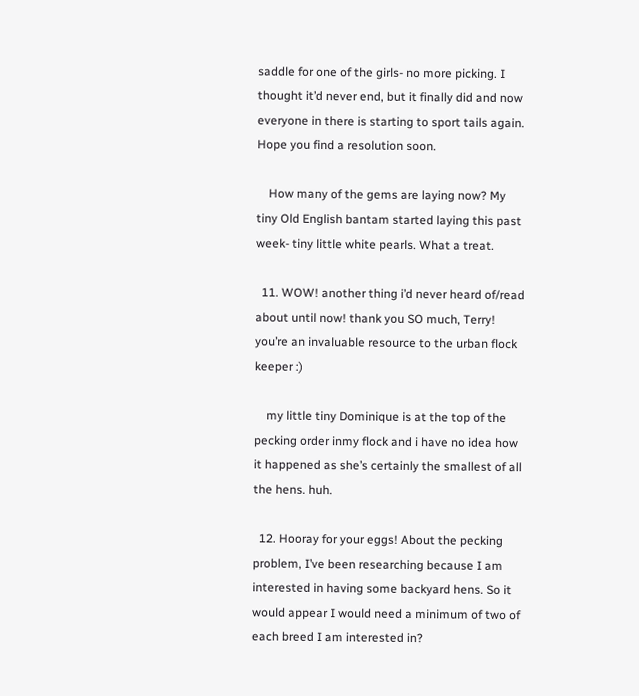saddle for one of the girls- no more picking. I thought it’d never end, but it finally did and now everyone in there is starting to sport tails again. Hope you find a resolution soon.

    How many of the gems are laying now? My tiny Old English bantam started laying this past week- tiny little white pearls. What a treat.

  11. WOW! another thing i’d never heard of/read about until now! thank you SO much, Terry! you’re an invaluable resource to the urban flock keeper :)

    my little tiny Dominique is at the top of the pecking order inmy flock and i have no idea how it happened as she’s certainly the smallest of all the hens. huh.

  12. Hooray for your eggs! About the pecking problem, I’ve been researching because I am interested in having some backyard hens. So it would appear I would need a minimum of two of each breed I am interested in?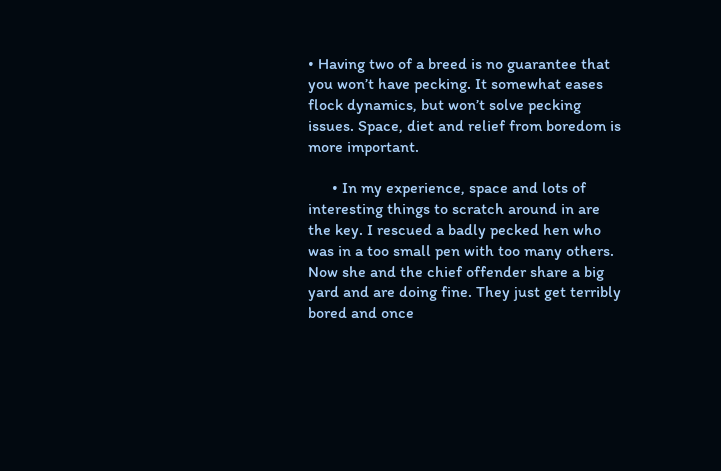• Having two of a breed is no guarantee that you won’t have pecking. It somewhat eases flock dynamics, but won’t solve pecking issues. Space, diet and relief from boredom is more important.

      • In my experience, space and lots of interesting things to scratch around in are the key. I rescued a badly pecked hen who was in a too small pen with too many others. Now she and the chief offender share a big yard and are doing fine. They just get terribly bored and once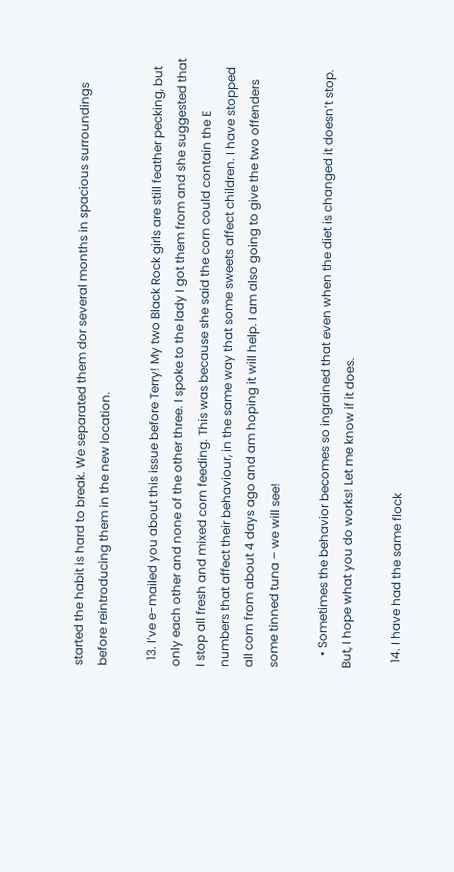started the habit is hard to break. We separated them dor several months in spacious surroundings before reintroducing them in the new location.

  13. I’ve e-mailed you about this issue before Terry! My two Black Rock girls are still feather pecking, but only each other and none of the other three. I spoke to the lady I got them from and she suggested that I stop all fresh and mixed corn feeding. This was because she said the corn could contain the E numbers that affect their behaviour, in the same way that some sweets affect children. I have stopped all corn from about 4 days ago and am hoping it will help. I am also going to give the two offenders some tinned tuna – we will see!

    • Sometimes the behavior becomes so ingrained that even when the diet is changed it doesn’t stop. But, I hope what you do works! Let me know if it does.

  14. I have had the same flock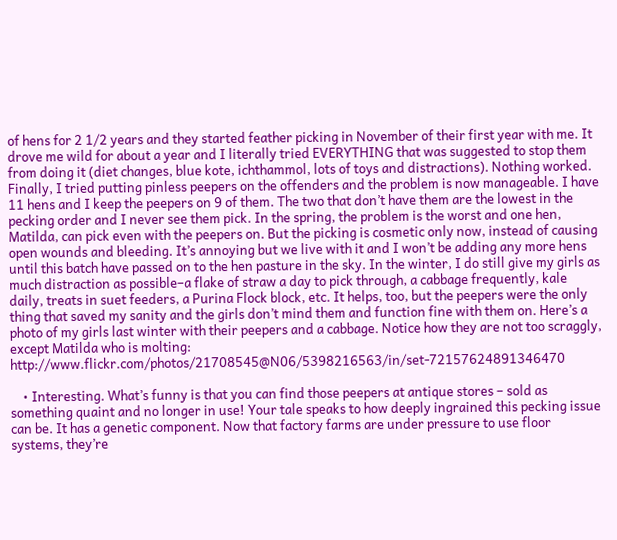of hens for 2 1/2 years and they started feather picking in November of their first year with me. It drove me wild for about a year and I literally tried EVERYTHING that was suggested to stop them from doing it (diet changes, blue kote, ichthammol, lots of toys and distractions). Nothing worked. Finally, I tried putting pinless peepers on the offenders and the problem is now manageable. I have 11 hens and I keep the peepers on 9 of them. The two that don’t have them are the lowest in the pecking order and I never see them pick. In the spring, the problem is the worst and one hen, Matilda, can pick even with the peepers on. But the picking is cosmetic only now, instead of causing open wounds and bleeding. It’s annoying but we live with it and I won’t be adding any more hens until this batch have passed on to the hen pasture in the sky. In the winter, I do still give my girls as much distraction as possible–a flake of straw a day to pick through, a cabbage frequently, kale daily, treats in suet feeders, a Purina Flock block, etc. It helps, too, but the peepers were the only thing that saved my sanity and the girls don’t mind them and function fine with them on. Here’s a photo of my girls last winter with their peepers and a cabbage. Notice how they are not too scraggly, except Matilda who is molting: http://www.flickr.com/photos/21708545@N06/5398216563/in/set-72157624891346470

    • Interesting. What’s funny is that you can find those peepers at antique stores – sold as something quaint and no longer in use! Your tale speaks to how deeply ingrained this pecking issue can be. It has a genetic component. Now that factory farms are under pressure to use floor systems, they’re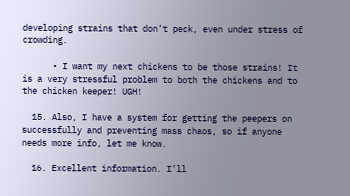developing strains that don’t peck, even under stress of crowding.

      • I want my next chickens to be those strains! It is a very stressful problem to both the chickens and to the chicken keeper! UGH!

  15. Also, I have a system for getting the peepers on successfully and preventing mass chaos, so if anyone needs more info, let me know.

  16. Excellent information. I’ll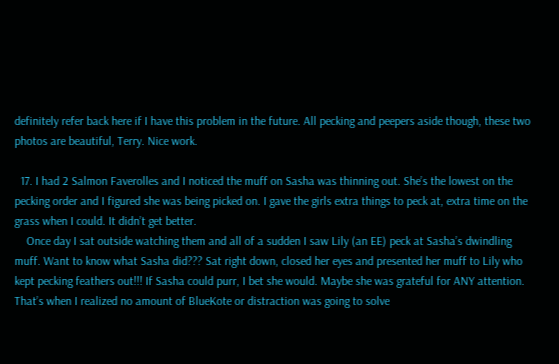definitely refer back here if I have this problem in the future. All pecking and peepers aside though, these two photos are beautiful, Terry. Nice work.

  17. I had 2 Salmon Faverolles and I noticed the muff on Sasha was thinning out. She’s the lowest on the pecking order and I figured she was being picked on. I gave the girls extra things to peck at, extra time on the grass when I could. It didn’t get better.
    Once day I sat outside watching them and all of a sudden I saw Lily (an EE) peck at Sasha’s dwindling muff. Want to know what Sasha did??? Sat right down, closed her eyes and presented her muff to Lily who kept pecking feathers out!!! If Sasha could purr, I bet she would. Maybe she was grateful for ANY attention. That’s when I realized no amount of BlueKote or distraction was going to solve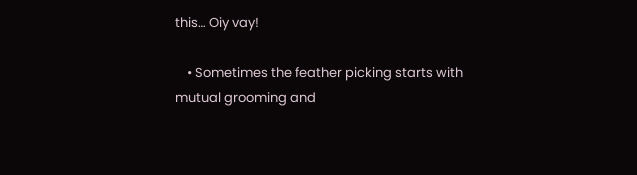this… Oiy vay!

    • Sometimes the feather picking starts with mutual grooming and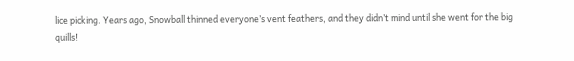lice picking. Years ago, Snowball thinned everyone’s vent feathers, and they didn’t mind until she went for the big quills!